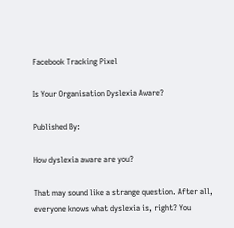Facebook Tracking Pixel

Is Your Organisation Dyslexia Aware?

Published By:

How dyslexia aware are you?

That may sound like a strange question. After all, everyone knows what dyslexia is, right? You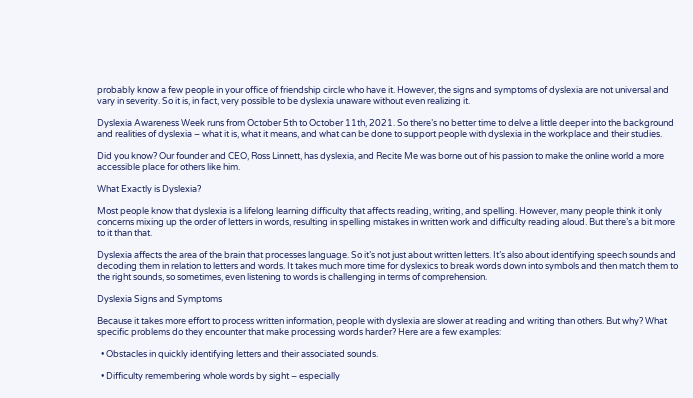probably know a few people in your office of friendship circle who have it. However, the signs and symptoms of dyslexia are not universal and vary in severity. So it is, in fact, very possible to be dyslexia unaware without even realizing it.

Dyslexia Awareness Week runs from October 5th to October 11th, 2021. So there’s no better time to delve a little deeper into the background and realities of dyslexia – what it is, what it means, and what can be done to support people with dyslexia in the workplace and their studies.

Did you know? Our founder and CEO, Ross Linnett, has dyslexia, and Recite Me was borne out of his passion to make the online world a more accessible place for others like him.

What Exactly is Dyslexia?

Most people know that dyslexia is a lifelong learning difficulty that affects reading, writing, and spelling. However, many people think it only concerns mixing up the order of letters in words, resulting in spelling mistakes in written work and difficulty reading aloud. But there’s a bit more to it than that.

Dyslexia affects the area of the brain that processes language. So it’s not just about written letters. It’s also about identifying speech sounds and decoding them in relation to letters and words. It takes much more time for dyslexics to break words down into symbols and then match them to the right sounds, so sometimes, even listening to words is challenging in terms of comprehension.

Dyslexia Signs and Symptoms

Because it takes more effort to process written information, people with dyslexia are slower at reading and writing than others. But why? What specific problems do they encounter that make processing words harder? Here are a few examples:

  • Obstacles in quickly identifying letters and their associated sounds.

  • Difficulty remembering whole words by sight – especially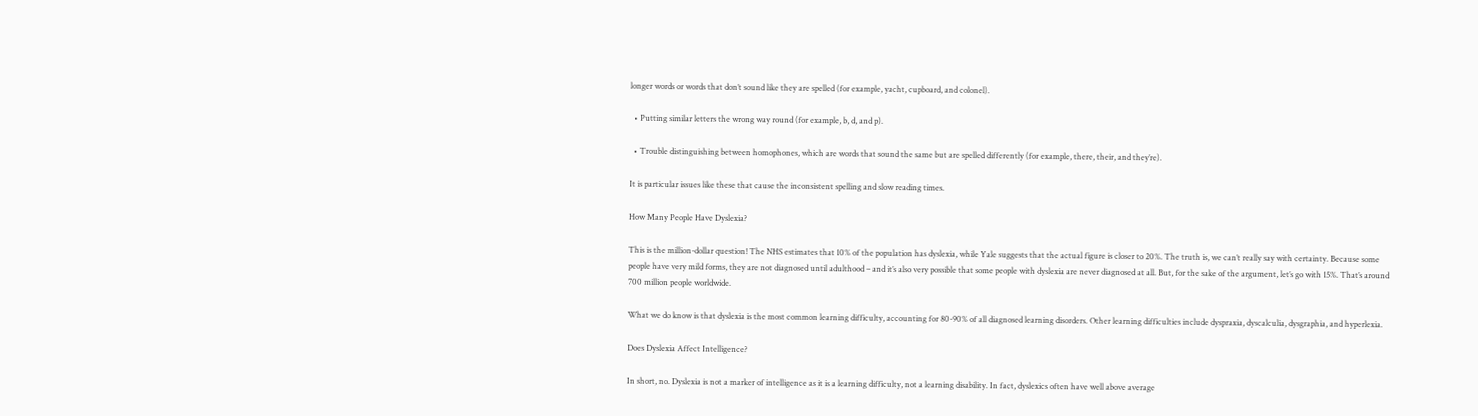longer words or words that don’t sound like they are spelled (for example, yacht, cupboard, and colonel).

  • Putting similar letters the wrong way round (for example, b, d, and p).

  • Trouble distinguishing between homophones, which are words that sound the same but are spelled differently (for example, there, their, and they’re).

It is particular issues like these that cause the inconsistent spelling and slow reading times.

How Many People Have Dyslexia?

This is the million-dollar question! The NHS estimates that 10% of the population has dyslexia, while Yale suggests that the actual figure is closer to 20%. The truth is, we can’t really say with certainty. Because some people have very mild forms, they are not diagnosed until adulthood – and it’s also very possible that some people with dyslexia are never diagnosed at all. But, for the sake of the argument, let’s go with 15%. That’s around 700 million people worldwide.

What we do know is that dyslexia is the most common learning difficulty, accounting for 80-90% of all diagnosed learning disorders. Other learning difficulties include dyspraxia, dyscalculia, dysgraphia, and hyperlexia.

Does Dyslexia Affect Intelligence?

In short, no. Dyslexia is not a marker of intelligence as it is a learning difficulty, not a learning disability. In fact, dyslexics often have well above average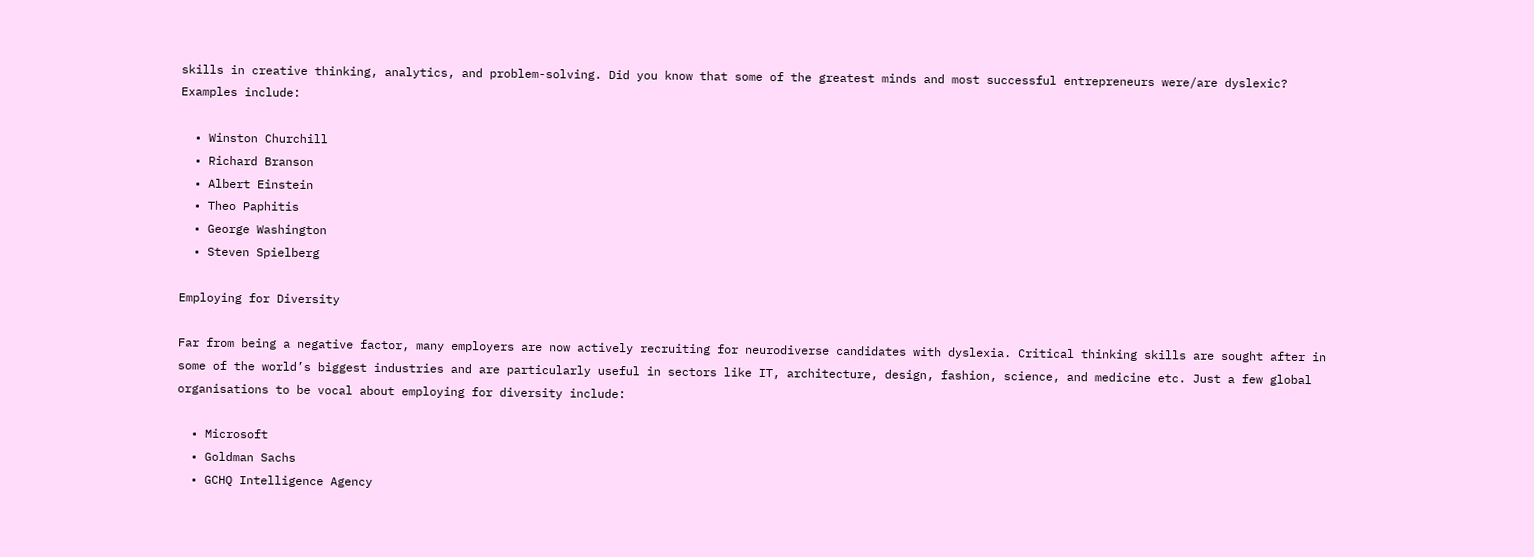skills in creative thinking, analytics, and problem-solving. Did you know that some of the greatest minds and most successful entrepreneurs were/are dyslexic? Examples include:

  • Winston Churchill
  • Richard Branson
  • Albert Einstein
  • Theo Paphitis
  • George Washington
  • Steven Spielberg

Employing for Diversity

Far from being a negative factor, many employers are now actively recruiting for neurodiverse candidates with dyslexia. Critical thinking skills are sought after in some of the world’s biggest industries and are particularly useful in sectors like IT, architecture, design, fashion, science, and medicine etc. Just a few global organisations to be vocal about employing for diversity include:

  • Microsoft
  • Goldman Sachs
  • GCHQ Intelligence Agency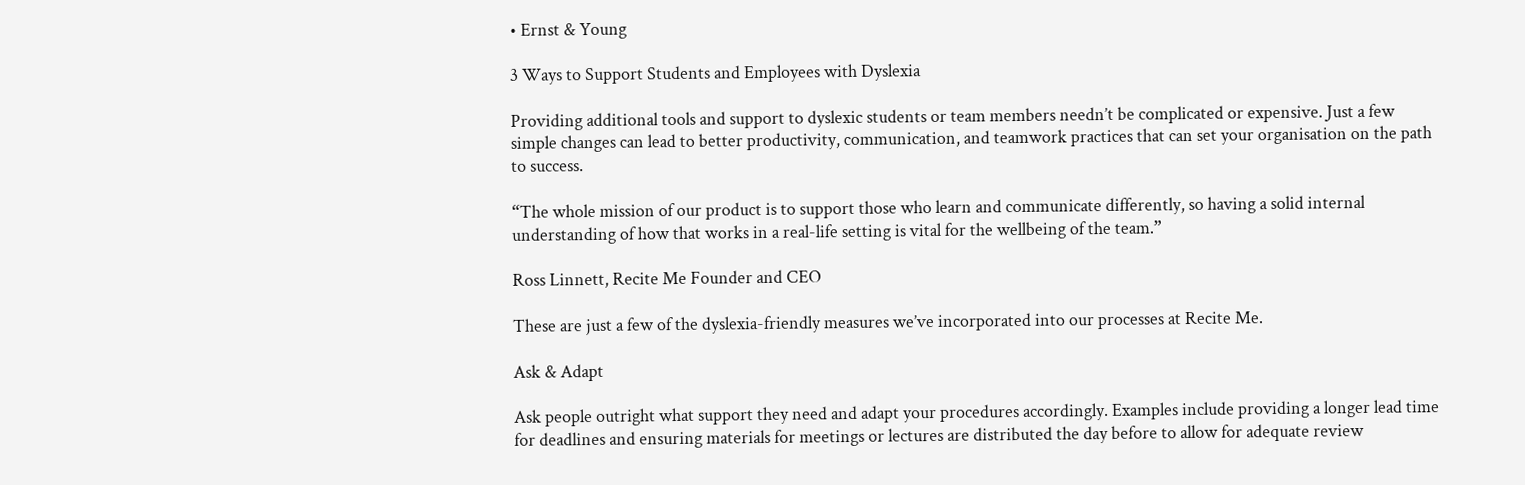• Ernst & Young

3 Ways to Support Students and Employees with Dyslexia

Providing additional tools and support to dyslexic students or team members needn’t be complicated or expensive. Just a few simple changes can lead to better productivity, communication, and teamwork practices that can set your organisation on the path to success.

“The whole mission of our product is to support those who learn and communicate differently, so having a solid internal understanding of how that works in a real-life setting is vital for the wellbeing of the team.”

Ross Linnett, Recite Me Founder and CEO

These are just a few of the dyslexia-friendly measures we’ve incorporated into our processes at Recite Me.

Ask & Adapt

Ask people outright what support they need and adapt your procedures accordingly. Examples include providing a longer lead time for deadlines and ensuring materials for meetings or lectures are distributed the day before to allow for adequate review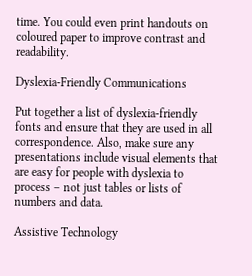time. You could even print handouts on coloured paper to improve contrast and readability.

Dyslexia-Friendly Communications

Put together a list of dyslexia-friendly fonts and ensure that they are used in all correspondence. Also, make sure any presentations include visual elements that are easy for people with dyslexia to process – not just tables or lists of numbers and data.

Assistive Technology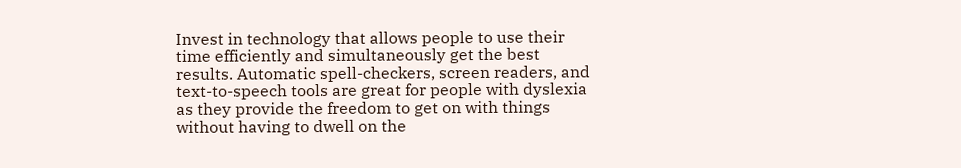Invest in technology that allows people to use their time efficiently and simultaneously get the best results. Automatic spell-checkers, screen readers, and text-to-speech tools are great for people with dyslexia as they provide the freedom to get on with things without having to dwell on the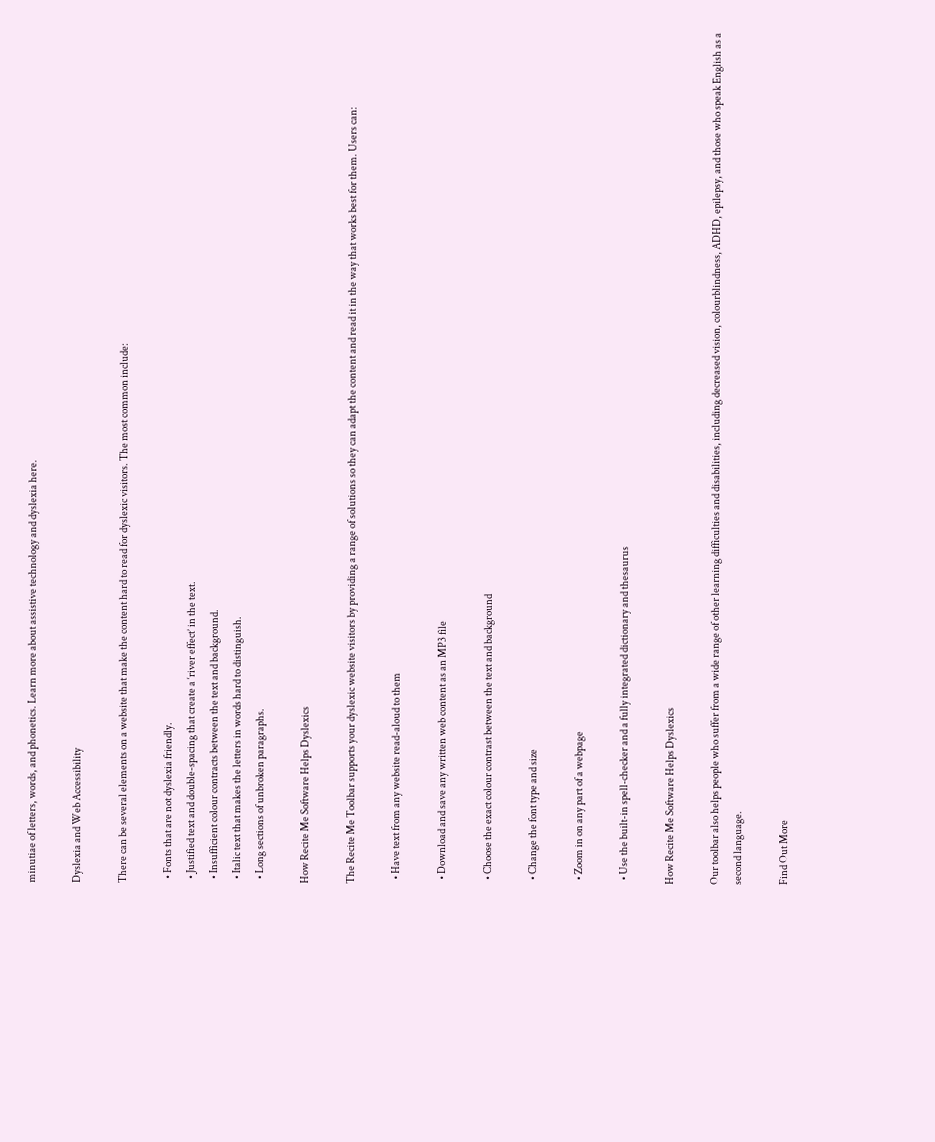minutiae of letters, words, and phonetics. Learn more about assistive technology and dyslexia here.

Dyslexia and Web Accessibility

There can be several elements on a website that make the content hard to read for dyslexic visitors. The most common include:

  • Fonts that are not dyslexia friendly.
  • Justified text and double-spacing that create a ‘river effect’ in the text.
  • Insufficient colour contracts between the text and background.
  • Italic text that makes the letters in words hard to distinguish.
  • Long sections of unbroken paragraphs.

How Recite Me Software Helps Dyslexics

The Recite Me Toolbar supports your dyslexic website visitors by providing a range of solutions so they can adapt the content and read it in the way that works best for them. Users can:

  • Have text from any website read-aloud to them

  • Download and save any written web content as an MP3 file

  • Choose the exact colour contrast between the text and background

  • Change the font type and size

  • Zoom in on any part of a webpage

  • Use the built-in spell-checker and a fully integrated dictionary and thesaurus

How Recite Me Software Helps Dyslexics

Our toolbar also helps people who suffer from a wide range of other learning difficulties and disabilities, including decreased vision, colourblindness, ADHD, epilepsy, and those who speak English as a second language.

Find Out More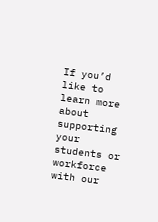If you’d like to learn more about supporting your students or workforce with our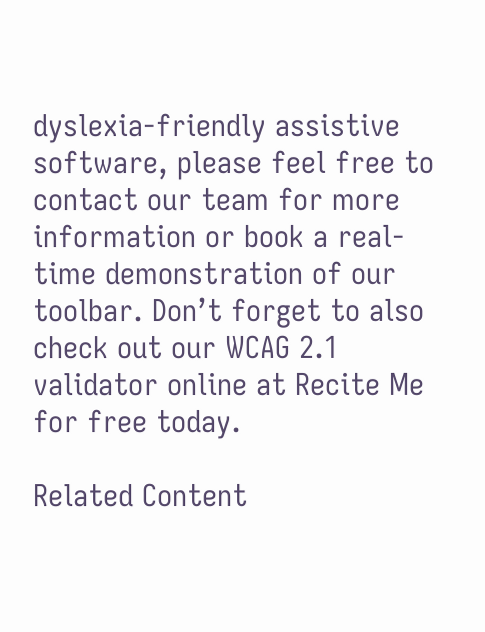dyslexia-friendly assistive software, please feel free to contact our team for more information or book a real-time demonstration of our toolbar. Don’t forget to also check out our WCAG 2.1 validator online at Recite Me for free today.

Related Content